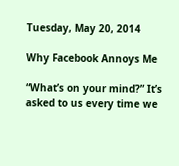Tuesday, May 20, 2014

Why Facebook Annoys Me

“What’s on your mind?” It’s asked to us every time we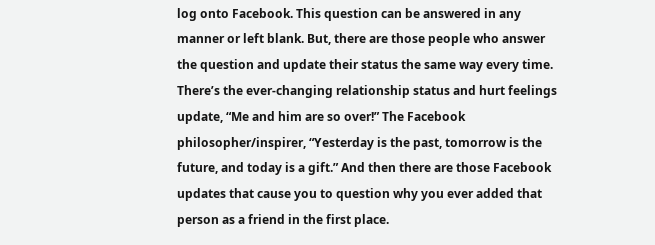log onto Facebook. This question can be answered in any manner or left blank. But, there are those people who answer the question and update their status the same way every time. There’s the ever-changing relationship status and hurt feelings update, “Me and him are so over!” The Facebook philosopher/inspirer, “Yesterday is the past, tomorrow is the future, and today is a gift.” And then there are those Facebook updates that cause you to question why you ever added that person as a friend in the first place.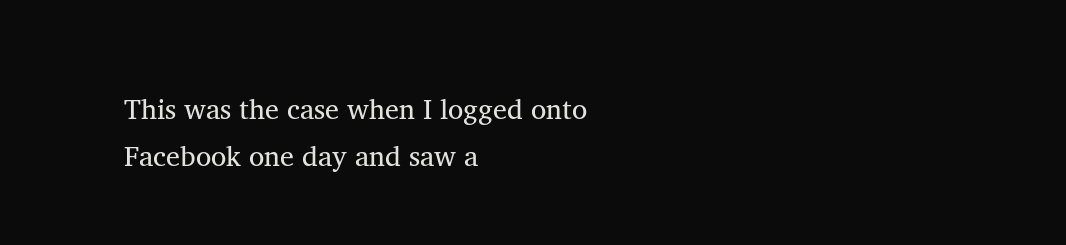This was the case when I logged onto Facebook one day and saw a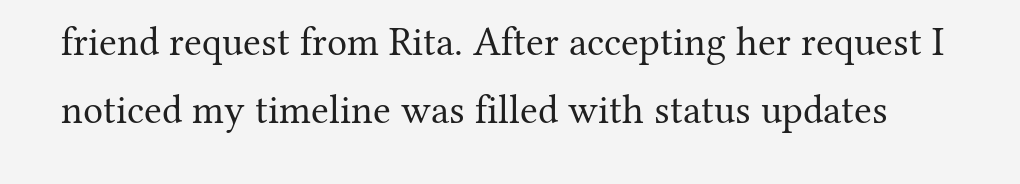friend request from Rita. After accepting her request I noticed my timeline was filled with status updates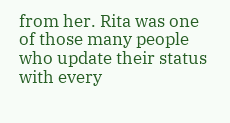from her. Rita was one of those many people who update their status with every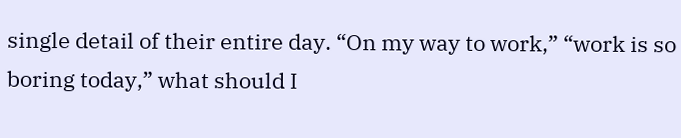single detail of their entire day. “On my way to work,” “work is so boring today,” what should I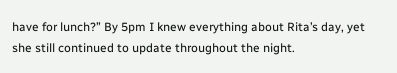have for lunch?” By 5pm I knew everything about Rita’s day, yet she still continued to update throughout the night.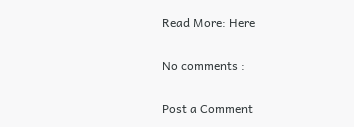Read More: Here

No comments :

Post a Comment